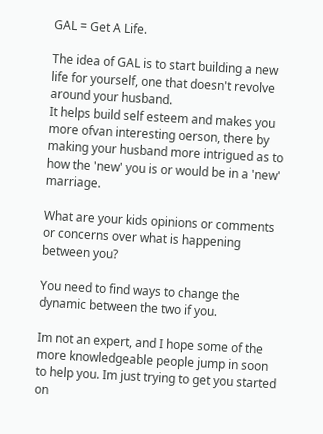GAL = Get A Life.

The idea of GAL is to start building a new life for yourself, one that doesn't revolve around your husband.
It helps build self esteem and makes you more ofvan interesting oerson, there by making your husband more intrigued as to how the 'new' you is or would be in a 'new' marriage.

What are your kids opinions or comments or concerns over what is happening between you?

You need to find ways to change the dynamic between the two if you.

Im not an expert, and I hope some of the more knowledgeable people jump in soon to help you. Im just trying to get you started on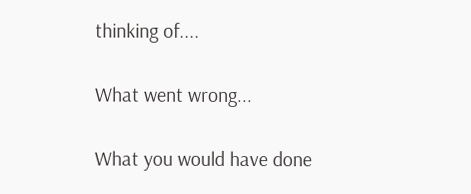thinking of....

What went wrong...

What you would have done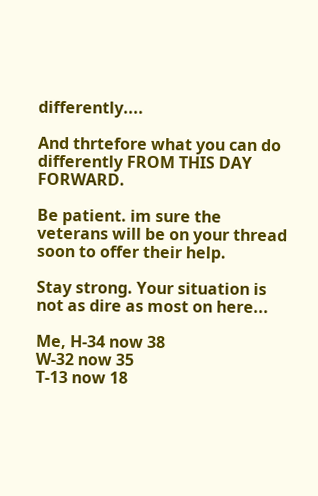differently....

And thrtefore what you can do differently FROM THIS DAY FORWARD.

Be patient. im sure the veterans will be on your thread soon to offer their help.

Stay strong. Your situation is not as dire as most on here...

Me, H-34 now 38
W-32 now 35
T-13 now 18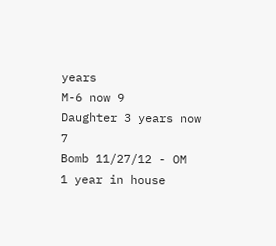years
M-6 now 9
Daughter 3 years now 7
Bomb 11/27/12 - OM
1 year in house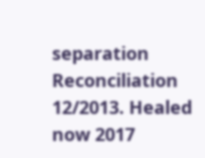separation
Reconciliation 12/2013. Healed now 2017